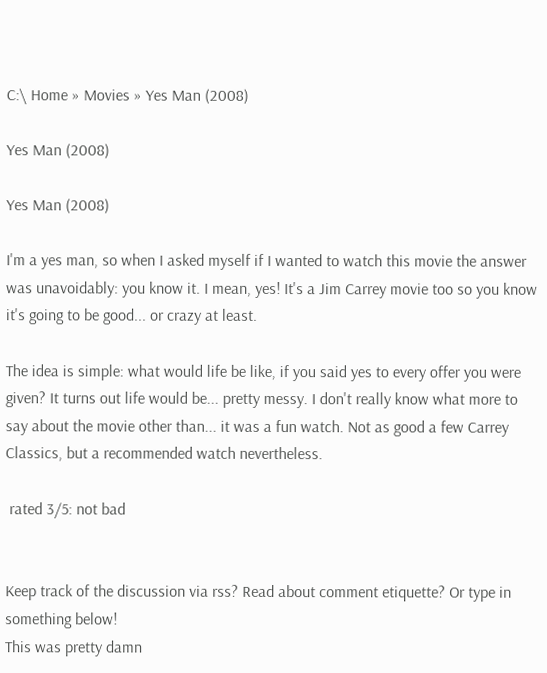C:\ Home » Movies » Yes Man (2008)

Yes Man (2008)

Yes Man (2008)

I'm a yes man, so when I asked myself if I wanted to watch this movie the answer was unavoidably: you know it. I mean, yes! It's a Jim Carrey movie too so you know it's going to be good... or crazy at least.

The idea is simple: what would life be like, if you said yes to every offer you were given? It turns out life would be... pretty messy. I don't really know what more to say about the movie other than... it was a fun watch. Not as good a few Carrey Classics, but a recommended watch nevertheless.

 rated 3/5: not bad


Keep track of the discussion via rss? Read about comment etiquette? Or type in something below!
This was pretty damn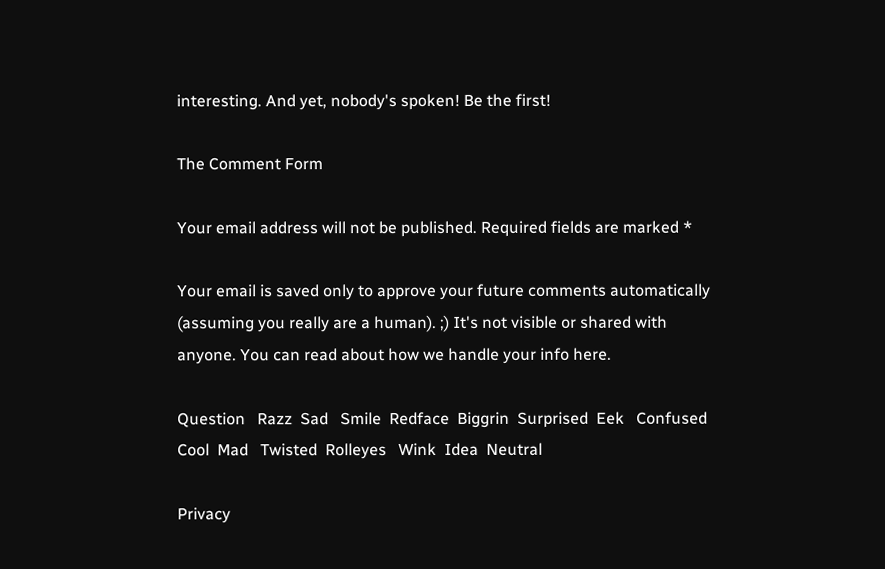interesting. And yet, nobody's spoken! Be the first!

The Comment Form

Your email address will not be published. Required fields are marked *

Your email is saved only to approve your future comments automatically (assuming you really are a human). ;) It's not visible or shared with anyone. You can read about how we handle your info here.

Question   Razz  Sad   Smile  Redface  Biggrin  Surprised  Eek   Confused   Cool  Mad   Twisted  Rolleyes   Wink  Idea  Neutral

Privacy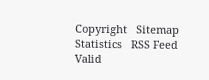Copyright   Sitemap   Statistics   RSS Feed   Valid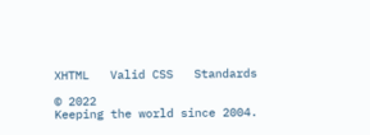XHTML   Valid CSS   Standards

© 2022
Keeping the world since 2004.